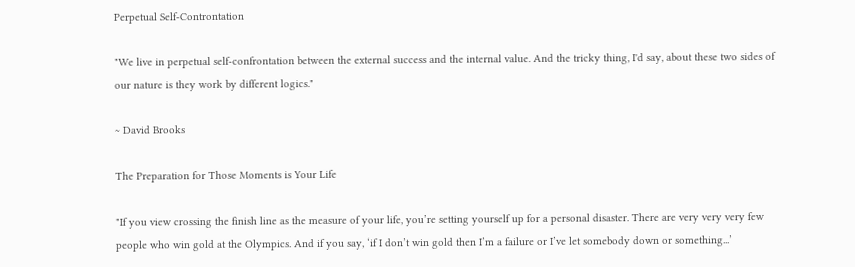Perpetual Self-Controntation

"We live in perpetual self-confrontation between the external success and the internal value. And the tricky thing, I'd say, about these two sides of our nature is they work by different logics."

~ David Brooks

The Preparation for Those Moments is Your Life

"If you view crossing the finish line as the measure of your life, you’re setting yourself up for a personal disaster. There are very very very few people who win gold at the Olympics. And if you say, ‘if I don’t win gold then I’m a failure or I’ve let somebody down or something...’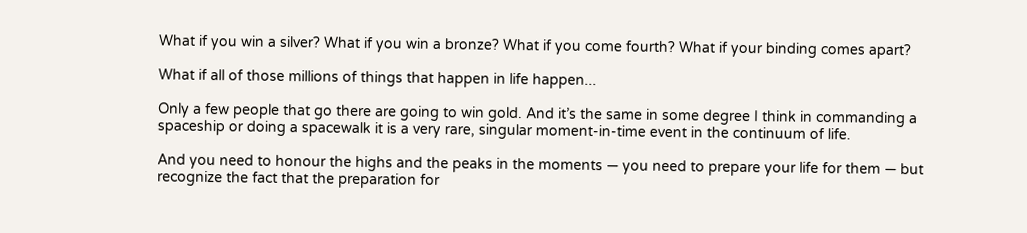What if you win a silver? What if you win a bronze? What if you come fourth? What if your binding comes apart?

What if all of those millions of things that happen in life happen...

Only a few people that go there are going to win gold. And it’s the same in some degree I think in commanding a spaceship or doing a spacewalk it is a very rare, singular moment-in-time event in the continuum of life.

And you need to honour the highs and the peaks in the moments — you need to prepare your life for them — but recognize the fact that the preparation for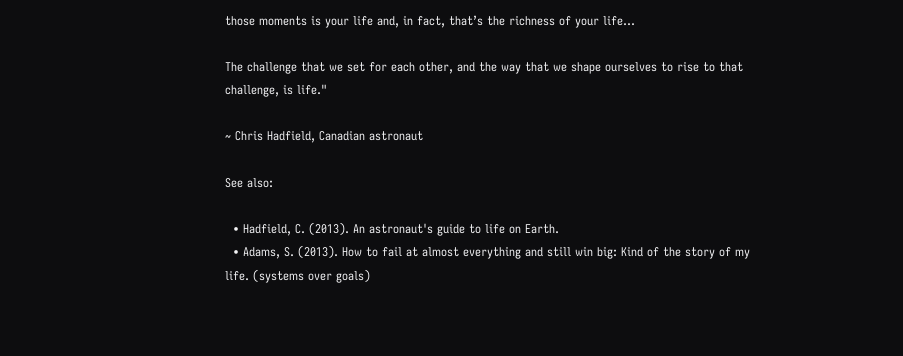those moments is your life and, in fact, that’s the richness of your life...

The challenge that we set for each other, and the way that we shape ourselves to rise to that challenge, is life."

~ Chris Hadfield, Canadian astronaut

See also:

  • Hadfield, C. (2013). An astronaut's guide to life on Earth.
  • Adams, S. (2013). How to fail at almost everything and still win big: Kind of the story of my life. (systems over goals)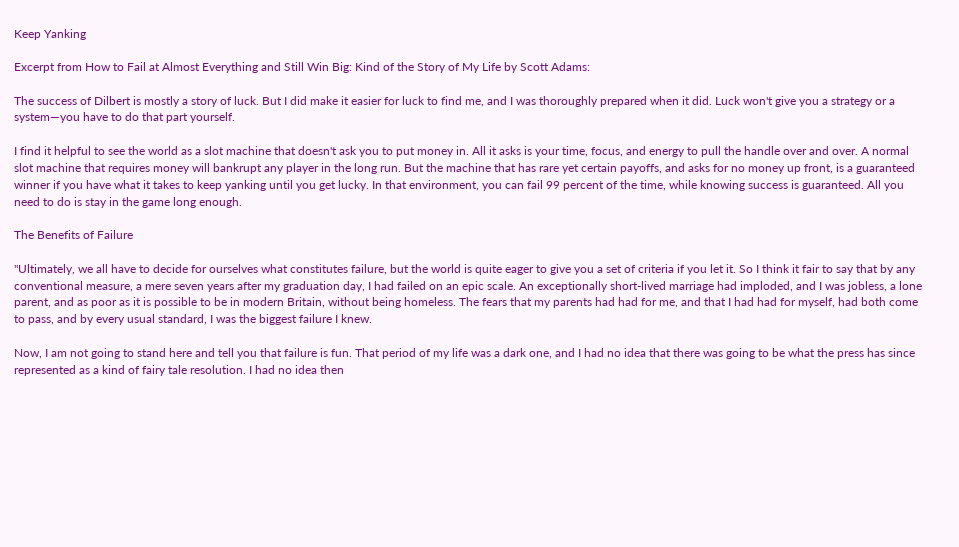Keep Yanking

Excerpt from How to Fail at Almost Everything and Still Win Big: Kind of the Story of My Life by Scott Adams:

The success of Dilbert is mostly a story of luck. But I did make it easier for luck to find me, and I was thoroughly prepared when it did. Luck won't give you a strategy or a system—you have to do that part yourself.

I find it helpful to see the world as a slot machine that doesn't ask you to put money in. All it asks is your time, focus, and energy to pull the handle over and over. A normal slot machine that requires money will bankrupt any player in the long run. But the machine that has rare yet certain payoffs, and asks for no money up front, is a guaranteed winner if you have what it takes to keep yanking until you get lucky. In that environment, you can fail 99 percent of the time, while knowing success is guaranteed. All you need to do is stay in the game long enough.

The Benefits of Failure

"Ultimately, we all have to decide for ourselves what constitutes failure, but the world is quite eager to give you a set of criteria if you let it. So I think it fair to say that by any conventional measure, a mere seven years after my graduation day, I had failed on an epic scale. An exceptionally short-lived marriage had imploded, and I was jobless, a lone parent, and as poor as it is possible to be in modern Britain, without being homeless. The fears that my parents had had for me, and that I had had for myself, had both come to pass, and by every usual standard, I was the biggest failure I knew.

Now, I am not going to stand here and tell you that failure is fun. That period of my life was a dark one, and I had no idea that there was going to be what the press has since represented as a kind of fairy tale resolution. I had no idea then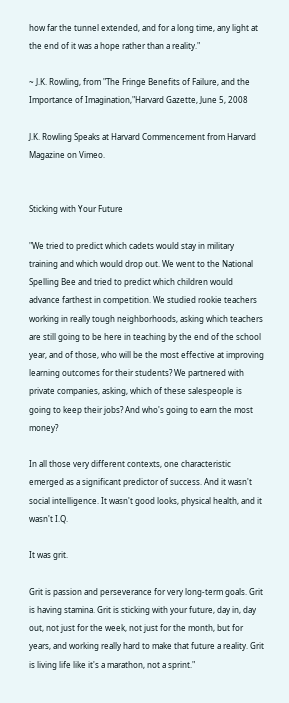how far the tunnel extended, and for a long time, any light at the end of it was a hope rather than a reality."

~ J.K. Rowling, from "The Fringe Benefits of Failure, and the Importance of Imagination,"Harvard Gazette, June 5, 2008

J.K. Rowling Speaks at Harvard Commencement from Harvard Magazine on Vimeo.


Sticking with Your Future

"We tried to predict which cadets would stay in military training and which would drop out. We went to the National Spelling Bee and tried to predict which children would advance farthest in competition. We studied rookie teachers working in really tough neighborhoods, asking which teachers are still going to be here in teaching by the end of the school year, and of those, who will be the most effective at improving learning outcomes for their students? We partnered with private companies, asking, which of these salespeople is going to keep their jobs? And who's going to earn the most money?

In all those very different contexts, one characteristic emerged as a significant predictor of success. And it wasn't social intelligence. It wasn't good looks, physical health, and it wasn't I.Q.

It was grit.

Grit is passion and perseverance for very long-term goals. Grit is having stamina. Grit is sticking with your future, day in, day out, not just for the week, not just for the month, but for years, and working really hard to make that future a reality. Grit is living life like it's a marathon, not a sprint."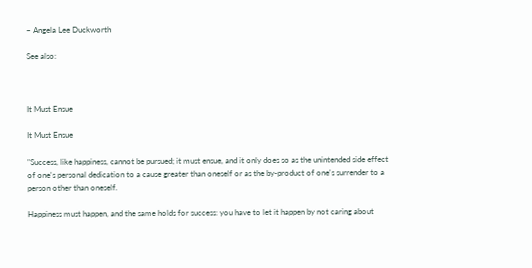~ Angela Lee Duckworth

See also:



It Must Ensue

It Must Ensue

"Success, like happiness, cannot be pursued; it must ensue, and it only does so as the unintended side effect of one's personal dedication to a cause greater than oneself or as the by-product of one's surrender to a person other than oneself.

Happiness must happen, and the same holds for success: you have to let it happen by not caring about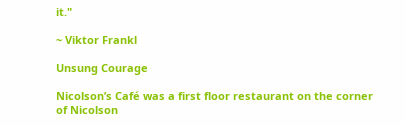it."

~ Viktor Frankl

Unsung Courage

Nicolson’s Café was a first floor restaurant on the corner of Nicolson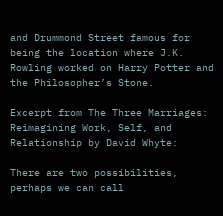and Drummond Street famous for being the location where J.K. Rowling worked on Harry Potter and the Philosopher’s Stone.

Excerpt from The Three Marriages: Reimagining Work, Self, and Relationship by David Whyte:

There are two possibilities, perhaps we can call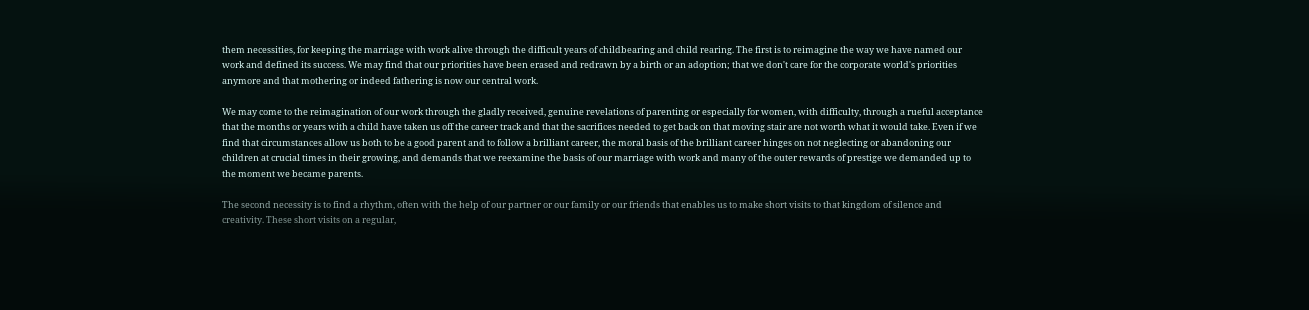them necessities, for keeping the marriage with work alive through the difficult years of childbearing and child rearing. The first is to reimagine the way we have named our work and defined its success. We may find that our priorities have been erased and redrawn by a birth or an adoption; that we don't care for the corporate world's priorities anymore and that mothering or indeed fathering is now our central work.

We may come to the reimagination of our work through the gladly received, genuine revelations of parenting or especially for women, with difficulty, through a rueful acceptance that the months or years with a child have taken us off the career track and that the sacrifices needed to get back on that moving stair are not worth what it would take. Even if we find that circumstances allow us both to be a good parent and to follow a brilliant career, the moral basis of the brilliant career hinges on not neglecting or abandoning our children at crucial times in their growing, and demands that we reexamine the basis of our marriage with work and many of the outer rewards of prestige we demanded up to the moment we became parents.

The second necessity is to find a rhythm, often with the help of our partner or our family or our friends that enables us to make short visits to that kingdom of silence and creativity. These short visits on a regular,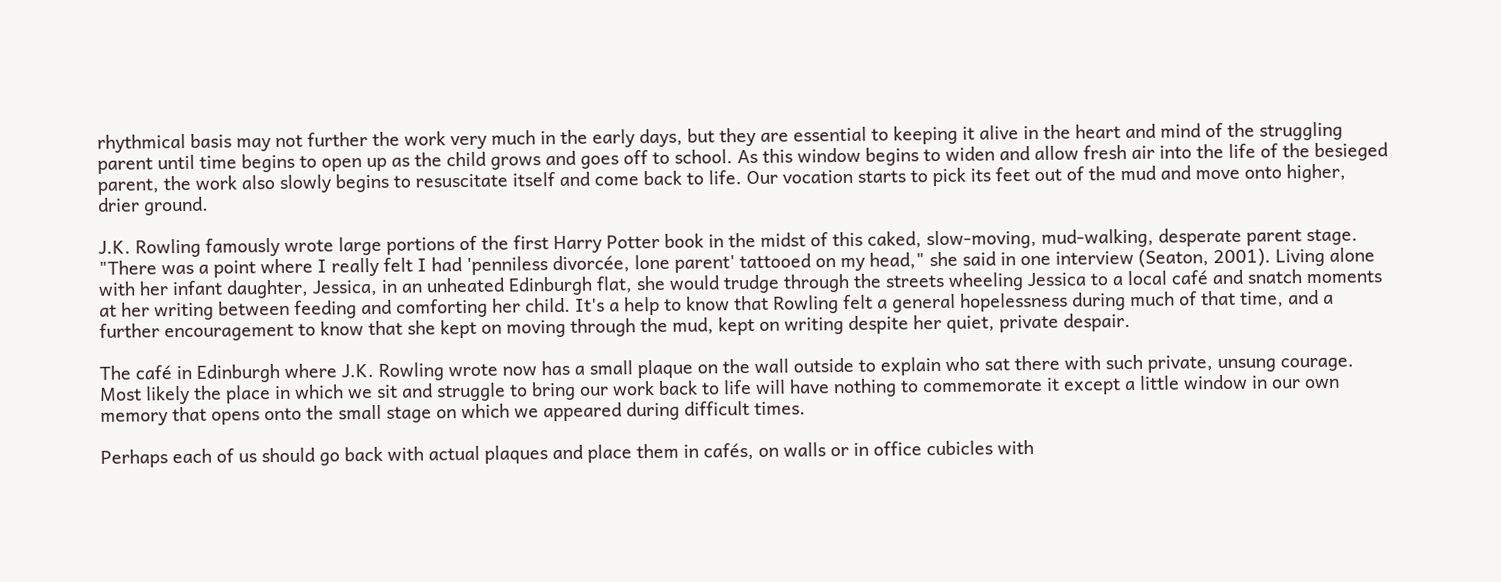rhythmical basis may not further the work very much in the early days, but they are essential to keeping it alive in the heart and mind of the struggling parent until time begins to open up as the child grows and goes off to school. As this window begins to widen and allow fresh air into the life of the besieged parent, the work also slowly begins to resuscitate itself and come back to life. Our vocation starts to pick its feet out of the mud and move onto higher, drier ground.

J.K. Rowling famously wrote large portions of the first Harry Potter book in the midst of this caked, slow-moving, mud-walking, desperate parent stage. "There was a point where I really felt I had 'penniless divorcée, lone parent' tattooed on my head," she said in one interview (Seaton, 2001). Living alone with her infant daughter, Jessica, in an unheated Edinburgh flat, she would trudge through the streets wheeling Jessica to a local café and snatch moments at her writing between feeding and comforting her child. It's a help to know that Rowling felt a general hopelessness during much of that time, and a further encouragement to know that she kept on moving through the mud, kept on writing despite her quiet, private despair.

The café in Edinburgh where J.K. Rowling wrote now has a small plaque on the wall outside to explain who sat there with such private, unsung courage. Most likely the place in which we sit and struggle to bring our work back to life will have nothing to commemorate it except a little window in our own memory that opens onto the small stage on which we appeared during difficult times.

Perhaps each of us should go back with actual plaques and place them in cafés, on walls or in office cubicles with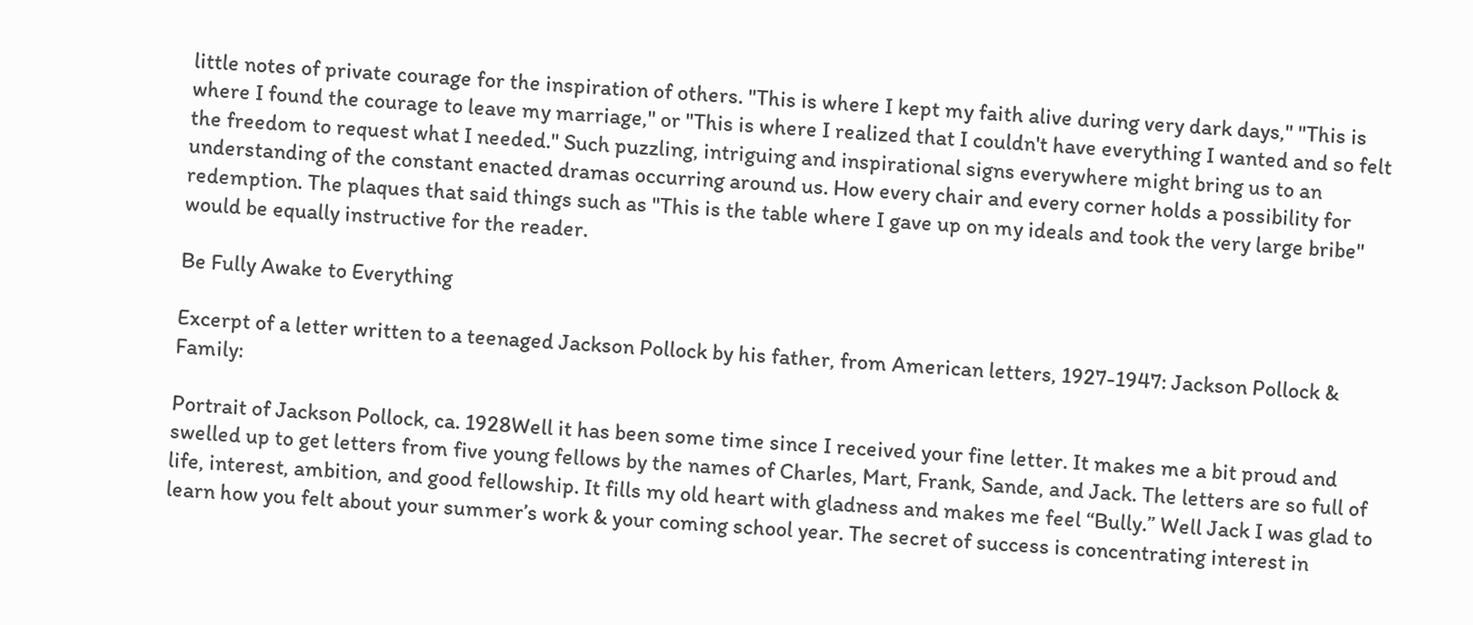little notes of private courage for the inspiration of others. "This is where I kept my faith alive during very dark days," "This is where I found the courage to leave my marriage," or "This is where I realized that I couldn't have everything I wanted and so felt the freedom to request what I needed." Such puzzling, intriguing and inspirational signs everywhere might bring us to an understanding of the constant enacted dramas occurring around us. How every chair and every corner holds a possibility for redemption. The plaques that said things such as "This is the table where I gave up on my ideals and took the very large bribe" would be equally instructive for the reader.

Be Fully Awake to Everything

Excerpt of a letter written to a teenaged Jackson Pollock by his father, from American letters, 1927-1947: Jackson Pollock & Family:

Portrait of Jackson Pollock, ca. 1928Well it has been some time since I received your fine letter. It makes me a bit proud and swelled up to get letters from five young fellows by the names of Charles, Mart, Frank, Sande, and Jack. The letters are so full of life, interest, ambition, and good fellowship. It fills my old heart with gladness and makes me feel “Bully.” Well Jack I was glad to learn how you felt about your summer’s work & your coming school year. The secret of success is concentrating interest in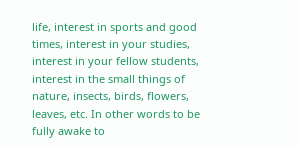life, interest in sports and good times, interest in your studies, interest in your fellow students, interest in the small things of nature, insects, birds, flowers, leaves, etc. In other words to be fully awake to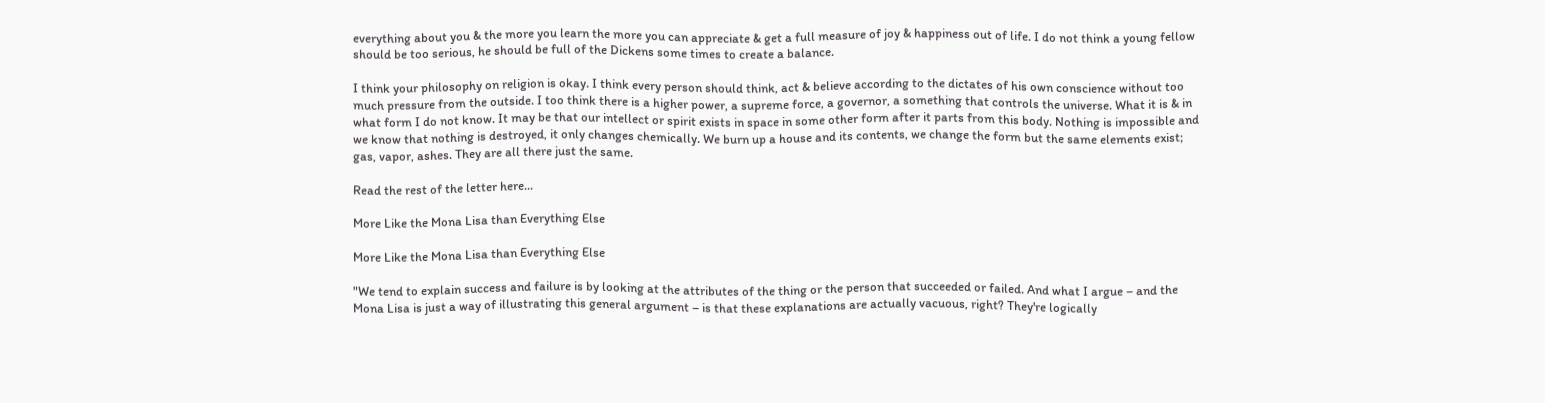everything about you & the more you learn the more you can appreciate & get a full measure of joy & happiness out of life. I do not think a young fellow should be too serious, he should be full of the Dickens some times to create a balance.

I think your philosophy on religion is okay. I think every person should think, act & believe according to the dictates of his own conscience without too much pressure from the outside. I too think there is a higher power, a supreme force, a governor, a something that controls the universe. What it is & in what form I do not know. It may be that our intellect or spirit exists in space in some other form after it parts from this body. Nothing is impossible and we know that nothing is destroyed, it only changes chemically. We burn up a house and its contents, we change the form but the same elements exist; gas, vapor, ashes. They are all there just the same.

Read the rest of the letter here...

More Like the Mona Lisa than Everything Else

More Like the Mona Lisa than Everything Else

"We tend to explain success and failure is by looking at the attributes of the thing or the person that succeeded or failed. And what I argue – and the Mona Lisa is just a way of illustrating this general argument – is that these explanations are actually vacuous, right? They're logically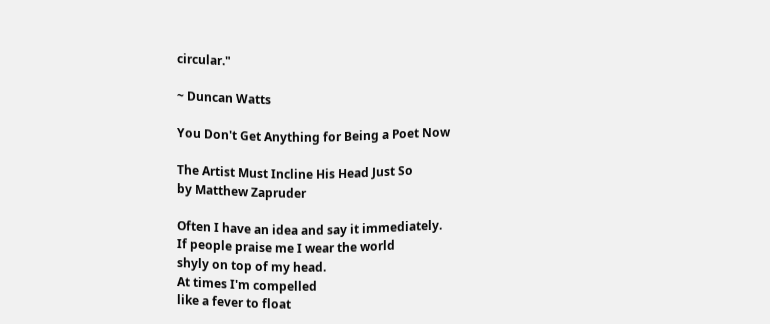circular."

~ Duncan Watts

You Don't Get Anything for Being a Poet Now

The Artist Must Incline His Head Just So
by Matthew Zapruder

Often I have an idea and say it immediately.
If people praise me I wear the world
shyly on top of my head.
At times I'm compelled
like a fever to float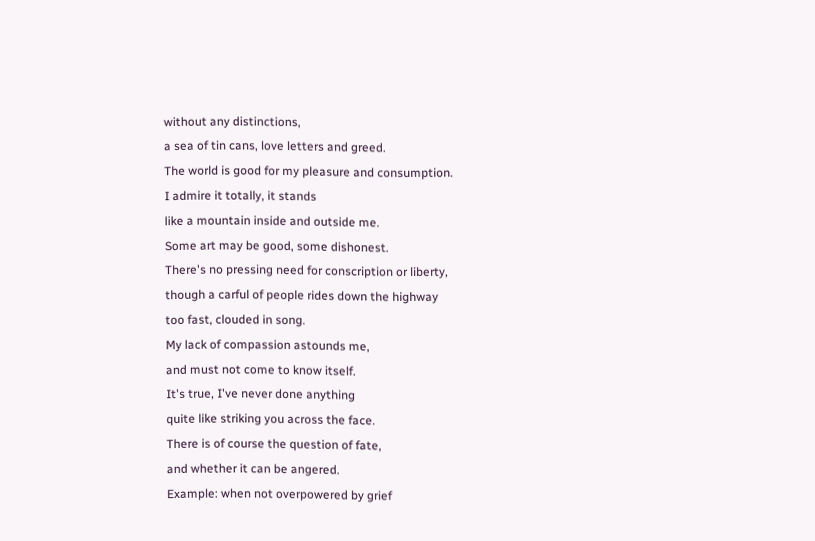without any distinctions,
a sea of tin cans, love letters and greed.
The world is good for my pleasure and consumption.
I admire it totally, it stands
like a mountain inside and outside me.
Some art may be good, some dishonest.
There's no pressing need for conscription or liberty,
though a carful of people rides down the highway
too fast, clouded in song.
My lack of compassion astounds me,
and must not come to know itself.
It's true, I've never done anything
quite like striking you across the face.
There is of course the question of fate,
and whether it can be angered.
Example: when not overpowered by grief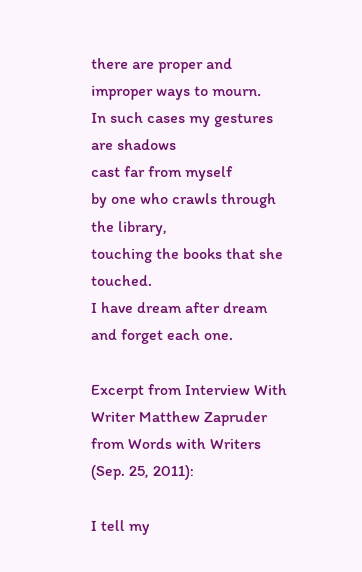there are proper and improper ways to mourn.
In such cases my gestures are shadows
cast far from myself
by one who crawls through the library,
touching the books that she touched.
I have dream after dream and forget each one.

Excerpt from Interview With Writer Matthew Zapruder from Words with Writers (Sep. 25, 2011):

I tell my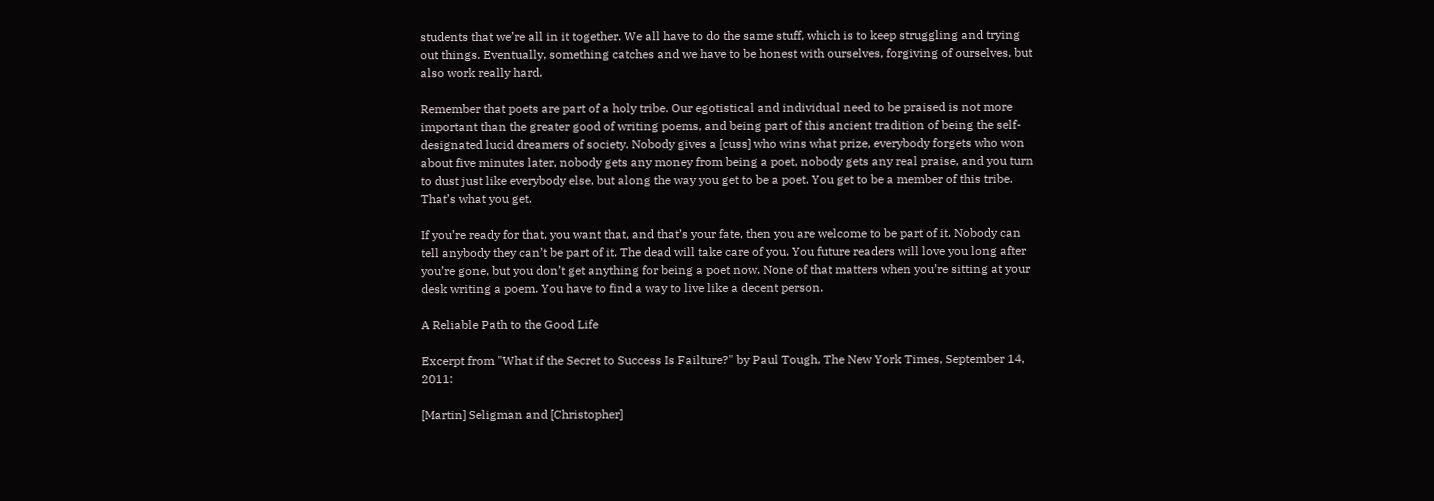students that we’re all in it together. We all have to do the same stuff, which is to keep struggling and trying out things. Eventually, something catches and we have to be honest with ourselves, forgiving of ourselves, but also work really hard.

Remember that poets are part of a holy tribe. Our egotistical and individual need to be praised is not more important than the greater good of writing poems, and being part of this ancient tradition of being the self-designated lucid dreamers of society. Nobody gives a [cuss] who wins what prize, everybody forgets who won about five minutes later, nobody gets any money from being a poet, nobody gets any real praise, and you turn to dust just like everybody else, but along the way you get to be a poet. You get to be a member of this tribe. That’s what you get.

If you’re ready for that, you want that, and that’s your fate, then you are welcome to be part of it. Nobody can tell anybody they can’t be part of it. The dead will take care of you. You future readers will love you long after you’re gone, but you don’t get anything for being a poet now. None of that matters when you’re sitting at your desk writing a poem. You have to find a way to live like a decent person.

A Reliable Path to the Good Life

Excerpt from "What if the Secret to Success Is Failture?" by Paul Tough, The New York Times, September 14, 2011:

[Martin] Seligman and [Christopher]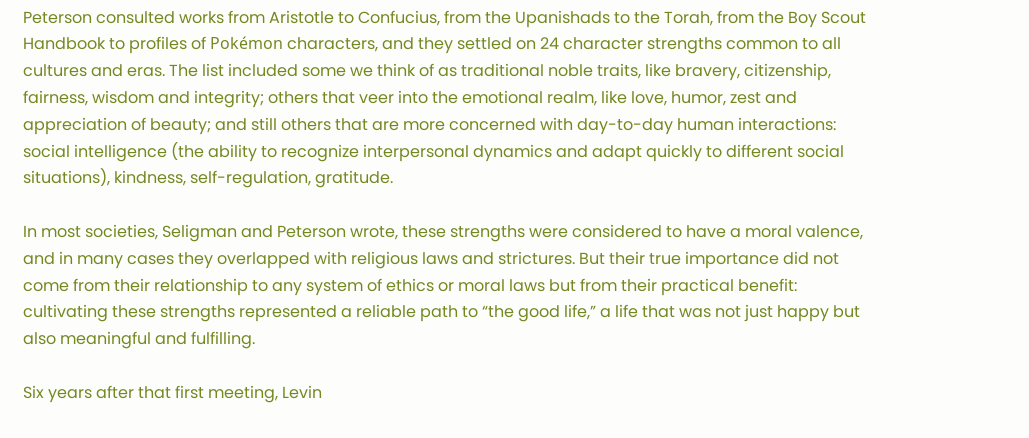Peterson consulted works from Aristotle to Confucius, from the Upanishads to the Torah, from the Boy Scout Handbook to profiles of Pokémon characters, and they settled on 24 character strengths common to all cultures and eras. The list included some we think of as traditional noble traits, like bravery, citizenship, fairness, wisdom and integrity; others that veer into the emotional realm, like love, humor, zest and appreciation of beauty; and still others that are more concerned with day-to-day human interactions: social intelligence (the ability to recognize interpersonal dynamics and adapt quickly to different social situations), kindness, self-regulation, gratitude.

In most societies, Seligman and Peterson wrote, these strengths were considered to have a moral valence, and in many cases they overlapped with religious laws and strictures. But their true importance did not come from their relationship to any system of ethics or moral laws but from their practical benefit: cultivating these strengths represented a reliable path to “the good life,” a life that was not just happy but also meaningful and fulfilling.

Six years after that first meeting, Levin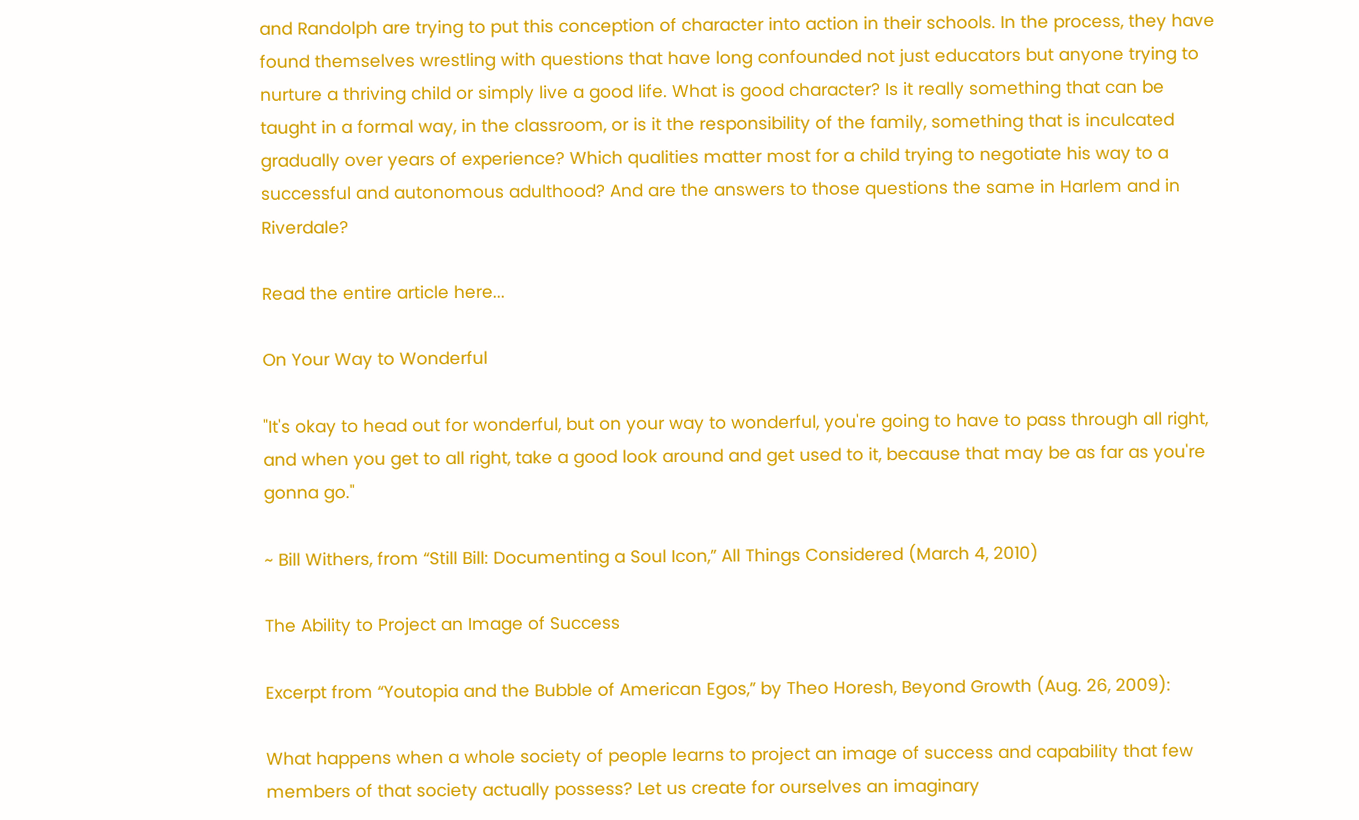and Randolph are trying to put this conception of character into action in their schools. In the process, they have found themselves wrestling with questions that have long confounded not just educators but anyone trying to nurture a thriving child or simply live a good life. What is good character? Is it really something that can be taught in a formal way, in the classroom, or is it the responsibility of the family, something that is inculcated gradually over years of experience? Which qualities matter most for a child trying to negotiate his way to a successful and autonomous adulthood? And are the answers to those questions the same in Harlem and in Riverdale?

Read the entire article here...

On Your Way to Wonderful

"It's okay to head out for wonderful, but on your way to wonderful, you're going to have to pass through all right, and when you get to all right, take a good look around and get used to it, because that may be as far as you're gonna go."

~ Bill Withers, from “Still Bill: Documenting a Soul Icon,” All Things Considered (March 4, 2010)

The Ability to Project an Image of Success

Excerpt from “Youtopia and the Bubble of American Egos,” by Theo Horesh, Beyond Growth (Aug. 26, 2009):

What happens when a whole society of people learns to project an image of success and capability that few members of that society actually possess? Let us create for ourselves an imaginary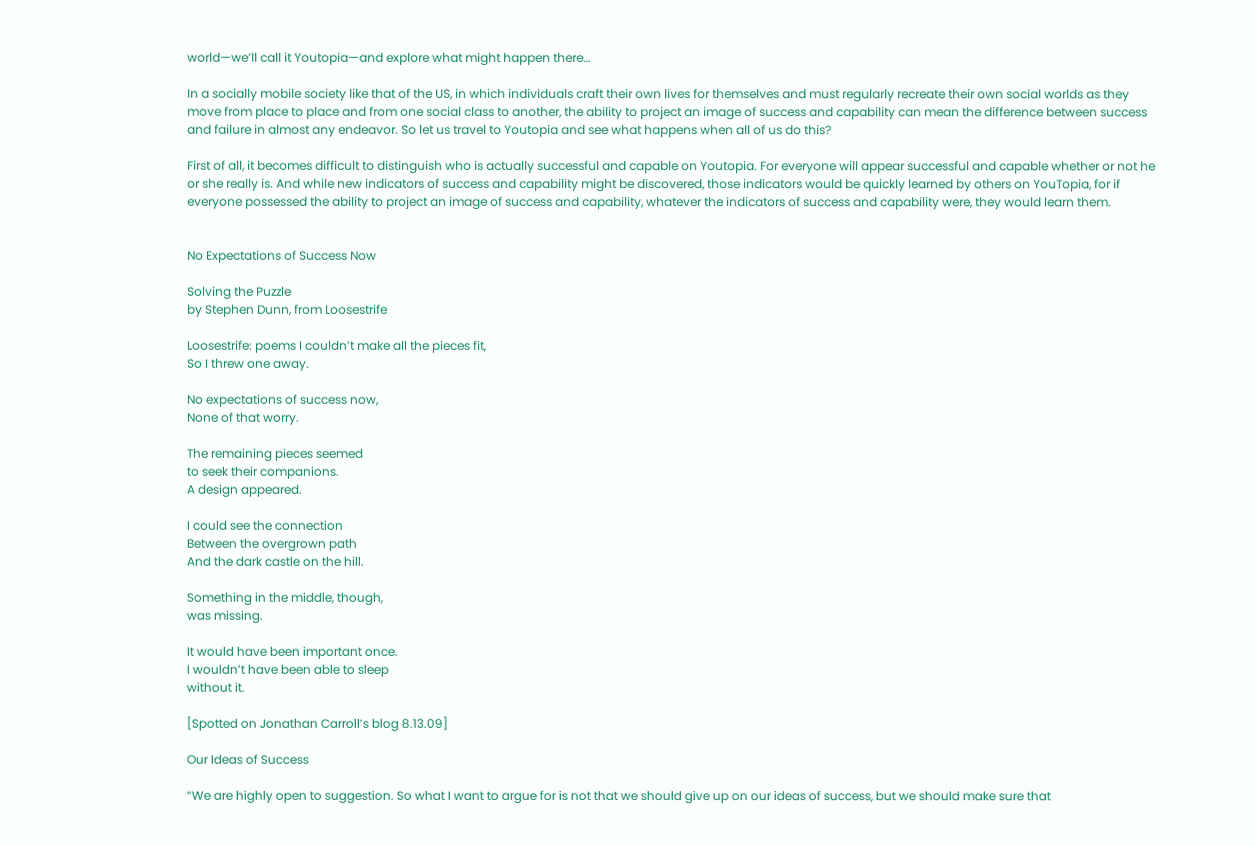world—we’ll call it Youtopia—and explore what might happen there…

In a socially mobile society like that of the US, in which individuals craft their own lives for themselves and must regularly recreate their own social worlds as they move from place to place and from one social class to another, the ability to project an image of success and capability can mean the difference between success and failure in almost any endeavor. So let us travel to Youtopia and see what happens when all of us do this?

First of all, it becomes difficult to distinguish who is actually successful and capable on Youtopia. For everyone will appear successful and capable whether or not he or she really is. And while new indicators of success and capability might be discovered, those indicators would be quickly learned by others on YouTopia, for if everyone possessed the ability to project an image of success and capability, whatever the indicators of success and capability were, they would learn them.


No Expectations of Success Now

Solving the Puzzle
by Stephen Dunn, from Loosestrife

Loosestrife: poems I couldn’t make all the pieces fit,
So I threw one away.

No expectations of success now,
None of that worry.

The remaining pieces seemed
to seek their companions.
A design appeared.

I could see the connection
Between the overgrown path
And the dark castle on the hill.

Something in the middle, though,
was missing.

It would have been important once.
I wouldn’t have been able to sleep
without it.

[Spotted on Jonathan Carroll’s blog 8.13.09]

Our Ideas of Success

“We are highly open to suggestion. So what I want to argue for is not that we should give up on our ideas of success, but we should make sure that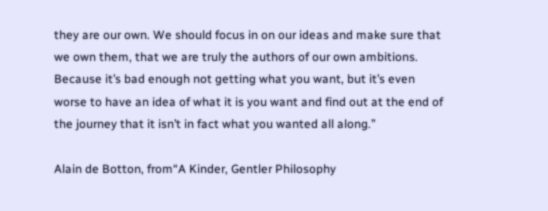they are our own. We should focus in on our ideas and make sure that we own them, that we are truly the authors of our own ambitions. Because it’s bad enough not getting what you want, but it’s even worse to have an idea of what it is you want and find out at the end of the journey that it isn’t in fact what you wanted all along.”

Alain de Botton, from“A Kinder, Gentler Philosophy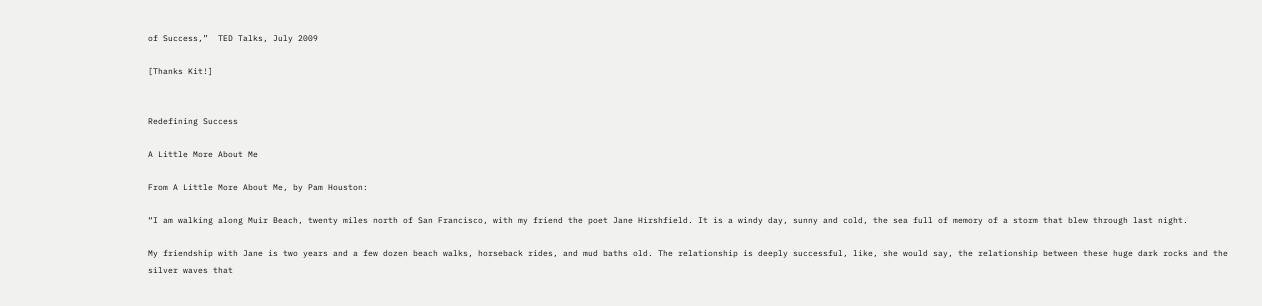of Success,”  TED Talks, July 2009

[Thanks Kit!]


Redefining Success

A Little More About Me

From A Little More About Me, by Pam Houston:

“I am walking along Muir Beach, twenty miles north of San Francisco, with my friend the poet Jane Hirshfield. It is a windy day, sunny and cold, the sea full of memory of a storm that blew through last night.

My friendship with Jane is two years and a few dozen beach walks, horseback rides, and mud baths old. The relationship is deeply successful, like, she would say, the relationship between these huge dark rocks and the silver waves that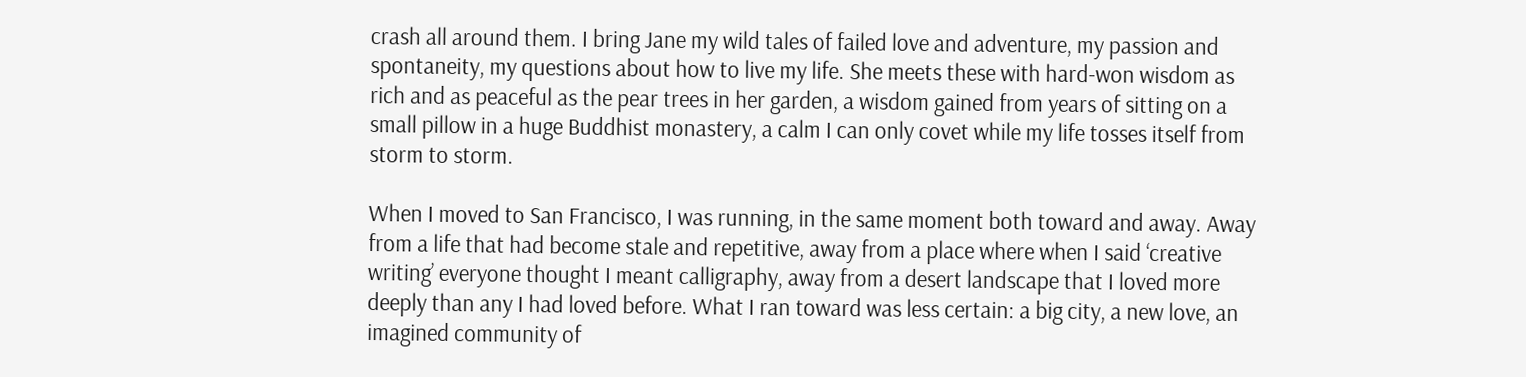crash all around them. I bring Jane my wild tales of failed love and adventure, my passion and spontaneity, my questions about how to live my life. She meets these with hard-won wisdom as rich and as peaceful as the pear trees in her garden, a wisdom gained from years of sitting on a small pillow in a huge Buddhist monastery, a calm I can only covet while my life tosses itself from storm to storm.

When I moved to San Francisco, I was running, in the same moment both toward and away. Away from a life that had become stale and repetitive, away from a place where when I said ‘creative writing’ everyone thought I meant calligraphy, away from a desert landscape that I loved more deeply than any I had loved before. What I ran toward was less certain: a big city, a new love, an imagined community of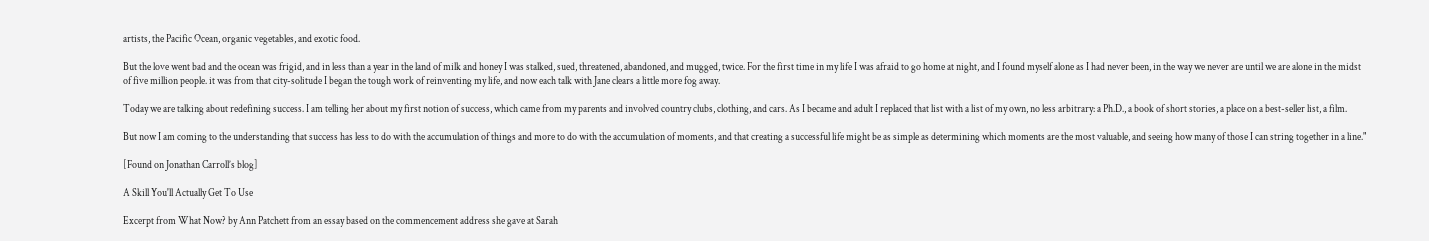artists, the Pacific Ocean, organic vegetables, and exotic food.

But the love went bad and the ocean was frigid, and in less than a year in the land of milk and honey I was stalked, sued, threatened, abandoned, and mugged, twice. For the first time in my life I was afraid to go home at night, and I found myself alone as I had never been, in the way we never are until we are alone in the midst of five million people. it was from that city-solitude I began the tough work of reinventing my life, and now each talk with Jane clears a little more fog away.

Today we are talking about redefining success. I am telling her about my first notion of success, which came from my parents and involved country clubs, clothing, and cars. As I became and adult I replaced that list with a list of my own, no less arbitrary: a Ph.D., a book of short stories, a place on a best-seller list, a film.

But now I am coming to the understanding that success has less to do with the accumulation of things and more to do with the accumulation of moments, and that creating a successful life might be as simple as determining which moments are the most valuable, and seeing how many of those I can string together in a line."

[Found on Jonathan Carroll’s blog]

A Skill You'll Actually Get To Use

Excerpt from What Now? by Ann Patchett from an essay based on the commencement address she gave at Sarah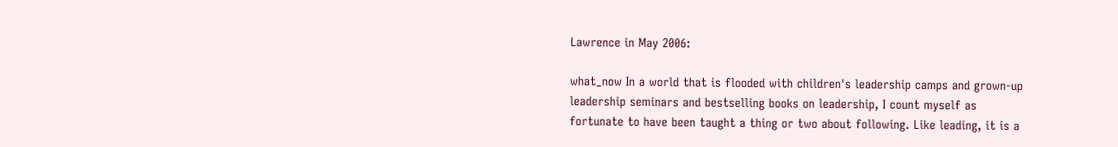Lawrence in May 2006:

what_now In a world that is flooded with children's leadership camps and grown-up leadership seminars and bestselling books on leadership, I count myself as fortunate to have been taught a thing or two about following. Like leading, it is a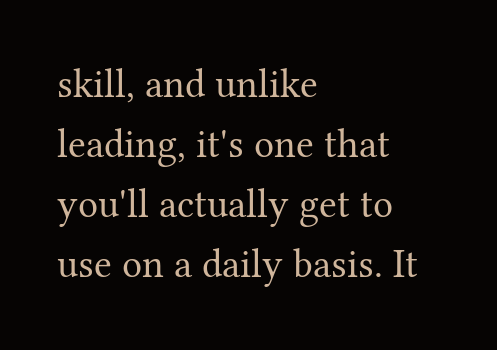skill, and unlike leading, it's one that you'll actually get to use on a daily basis. It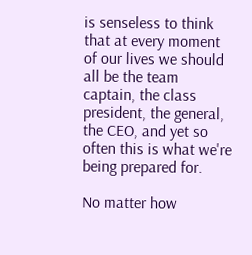is senseless to think that at every moment of our lives we should all be the team captain, the class president, the general, the CEO, and yet so often this is what we're being prepared for.

No matter how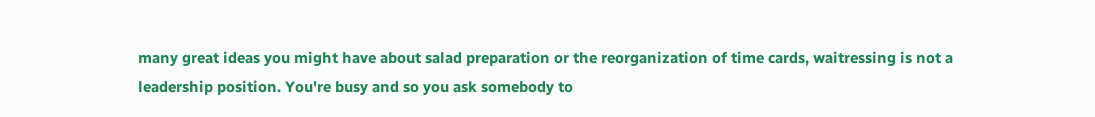many great ideas you might have about salad preparation or the reorganization of time cards, waitressing is not a leadership position. You're busy and so you ask somebody to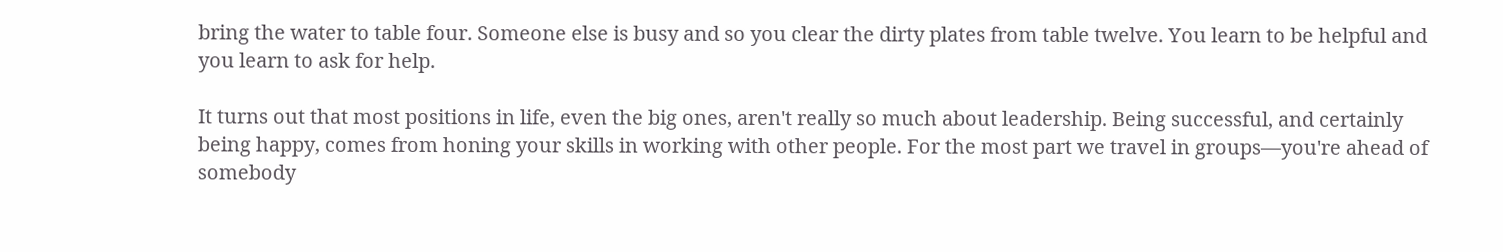bring the water to table four. Someone else is busy and so you clear the dirty plates from table twelve. You learn to be helpful and you learn to ask for help.

It turns out that most positions in life, even the big ones, aren't really so much about leadership. Being successful, and certainly being happy, comes from honing your skills in working with other people. For the most part we travel in groups—you're ahead of somebody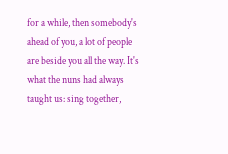for a while, then somebody's ahead of you, a lot of people are beside you all the way. It's what the nuns had always taught us: sing together,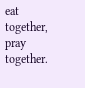eat together, pray together.